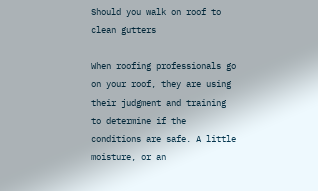Should you walk on roof to clean gutters

When roofing professionals go on your roof, they are using their judgment and training to determine if the conditions are safe. A little moisture, or an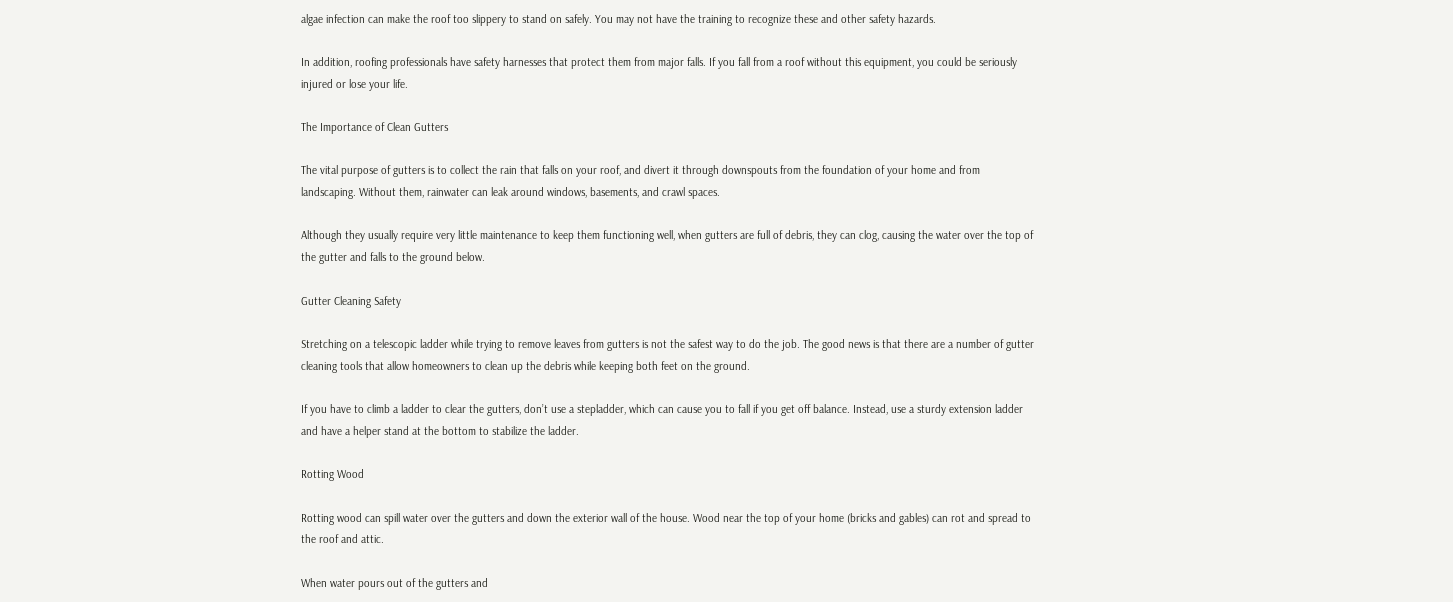algae infection can make the roof too slippery to stand on safely. You may not have the training to recognize these and other safety hazards.

In addition, roofing professionals have safety harnesses that protect them from major falls. If you fall from a roof without this equipment, you could be seriously injured or lose your life.

The Importance of Clean Gutters

The vital purpose of gutters is to collect the rain that falls on your roof, and divert it through downspouts from the foundation of your home and from landscaping. Without them, rainwater can leak around windows, basements, and crawl spaces.

Although they usually require very little maintenance to keep them functioning well, when gutters are full of debris, they can clog, causing the water over the top of the gutter and falls to the ground below.

Gutter Cleaning Safety

Stretching on a telescopic ladder while trying to remove leaves from gutters is not the safest way to do the job. The good news is that there are a number of gutter cleaning tools that allow homeowners to clean up the debris while keeping both feet on the ground.

If you have to climb a ladder to clear the gutters, don’t use a stepladder, which can cause you to fall if you get off balance. Instead, use a sturdy extension ladder and have a helper stand at the bottom to stabilize the ladder.

Rotting Wood

Rotting wood can spill water over the gutters and down the exterior wall of the house. Wood near the top of your home (bricks and gables) can rot and spread to the roof and attic.

When water pours out of the gutters and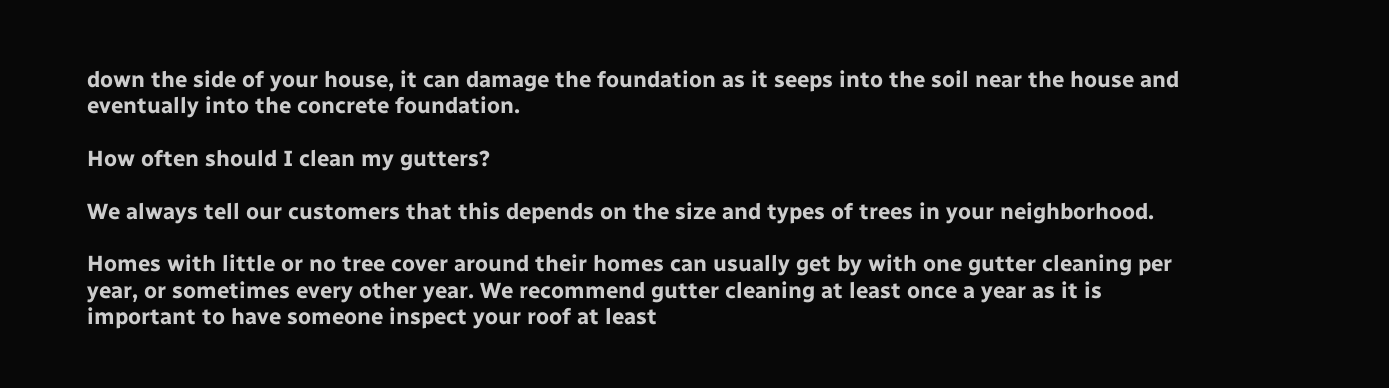down the side of your house, it can damage the foundation as it seeps into the soil near the house and eventually into the concrete foundation.

How often should I clean my gutters?

We always tell our customers that this depends on the size and types of trees in your neighborhood.

Homes with little or no tree cover around their homes can usually get by with one gutter cleaning per year, or sometimes every other year. We recommend gutter cleaning at least once a year as it is important to have someone inspect your roof at least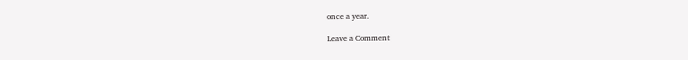once a year.

Leave a Comment